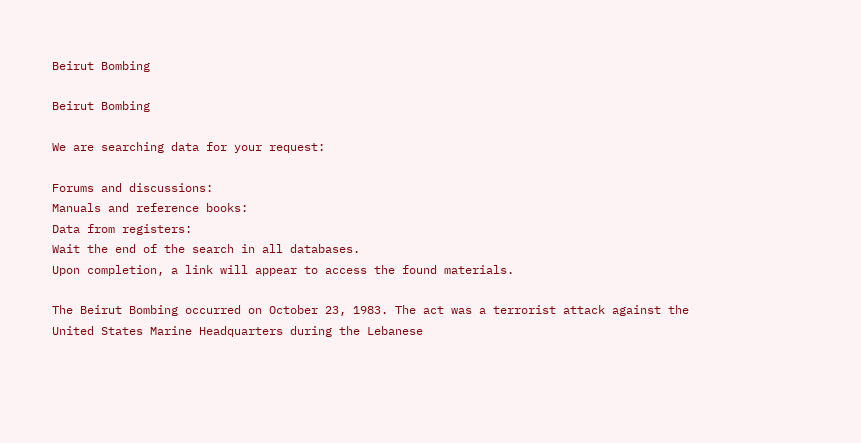Beirut Bombing

Beirut Bombing

We are searching data for your request:

Forums and discussions:
Manuals and reference books:
Data from registers:
Wait the end of the search in all databases.
Upon completion, a link will appear to access the found materials.

The Beirut Bombing occurred on October 23, 1983. The act was a terrorist attack against the United States Marine Headquarters during the Lebanese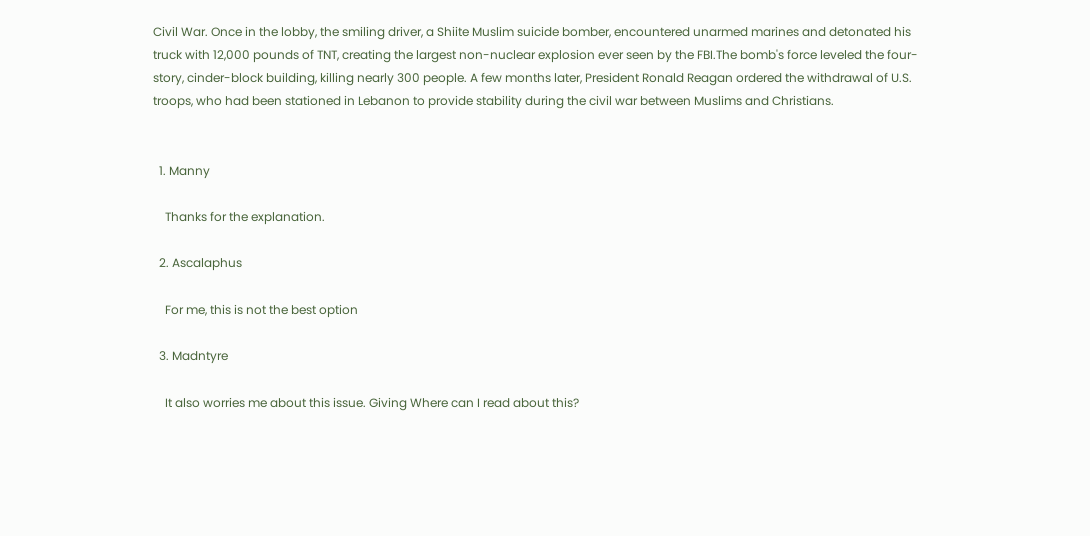Civil War. Once in the lobby, the smiling driver, a Shiite Muslim suicide bomber, encountered unarmed marines and detonated his truck with 12,000 pounds of TNT, creating the largest non-nuclear explosion ever seen by the FBI.The bomb's force leveled the four-story, cinder-block building, killing nearly 300 people. A few months later, President Ronald Reagan ordered the withdrawal of U.S. troops, who had been stationed in Lebanon to provide stability during the civil war between Muslims and Christians.


  1. Manny

    Thanks for the explanation.

  2. Ascalaphus

    For me, this is not the best option

  3. Madntyre

    It also worries me about this issue. Giving Where can I read about this?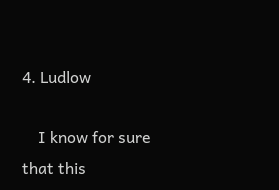4. Ludlow

    I know for sure that this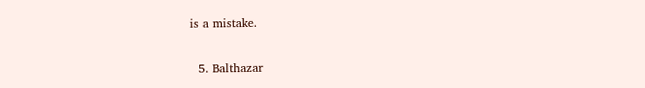is a mistake.

  5. Balthazar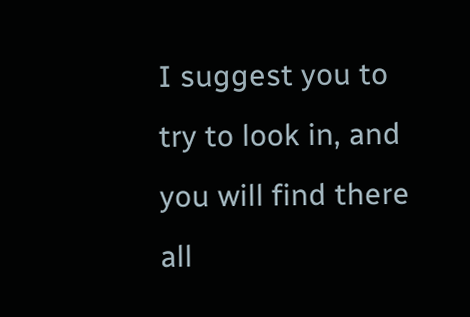I suggest you to try to look in, and you will find there all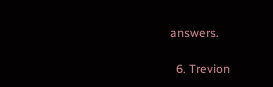answers.

  6. Trevion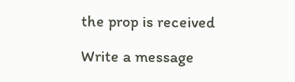the prop is received

Write a message